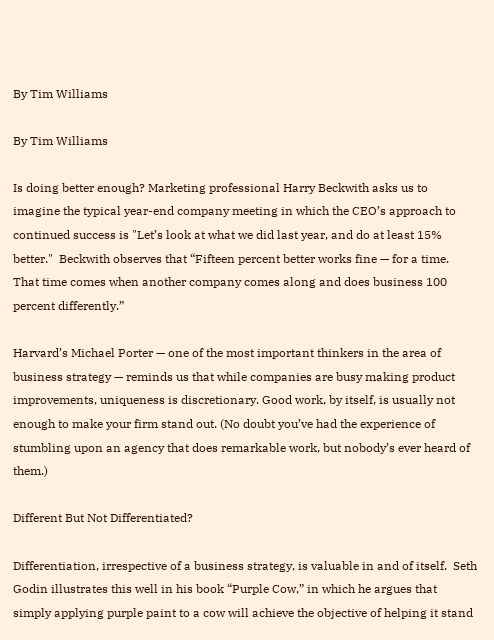By Tim Williams

By Tim Williams

Is doing better enough? Marketing professional Harry Beckwith asks us to imagine the typical year-end company meeting in which the CEO’s approach to continued success is "Let’s look at what we did last year, and do at least 15% better."  Beckwith observes that “Fifteen percent better works fine — for a time.  That time comes when another company comes along and does business 100 percent differently.”

Harvard’s Michael Porter — one of the most important thinkers in the area of business strategy — reminds us that while companies are busy making product improvements, uniqueness is discretionary. Good work, by itself, is usually not enough to make your firm stand out. (No doubt you’ve had the experience of stumbling upon an agency that does remarkable work, but nobody’s ever heard of them.)

Different But Not Differentiated?

Differentiation, irrespective of a business strategy, is valuable in and of itself.  Seth Godin illustrates this well in his book “Purple Cow,” in which he argues that simply applying purple paint to a cow will achieve the objective of helping it stand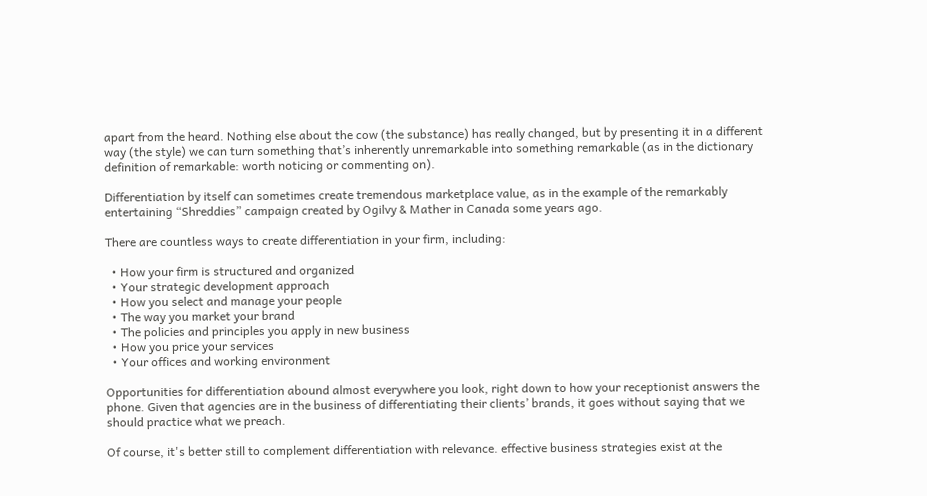apart from the heard. Nothing else about the cow (the substance) has really changed, but by presenting it in a different way (the style) we can turn something that’s inherently unremarkable into something remarkable (as in the dictionary definition of remarkable: worth noticing or commenting on).

Differentiation by itself can sometimes create tremendous marketplace value, as in the example of the remarkably entertaining “Shreddies” campaign created by Ogilvy & Mather in Canada some years ago.

There are countless ways to create differentiation in your firm, including:

  • How your firm is structured and organized
  • Your strategic development approach
  • How you select and manage your people
  • The way you market your brand
  • The policies and principles you apply in new business
  • How you price your services
  • Your offices and working environment

Opportunities for differentiation abound almost everywhere you look, right down to how your receptionist answers the phone. Given that agencies are in the business of differentiating their clients’ brands, it goes without saying that we should practice what we preach.

Of course, it's better still to complement differentiation with relevance. effective business strategies exist at the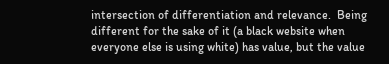intersection of differentiation and relevance.  Being different for the sake of it (a black website when everyone else is using white) has value, but the value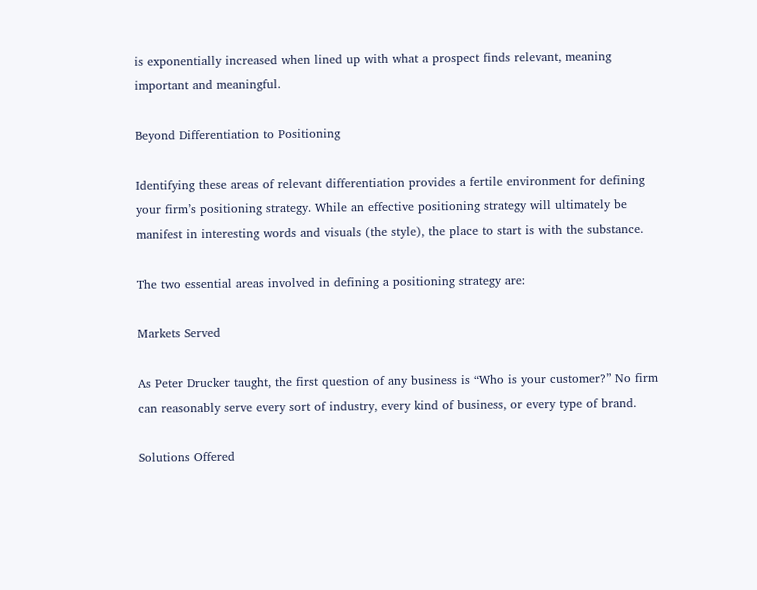is exponentially increased when lined up with what a prospect finds relevant, meaning important and meaningful.

Beyond Differentiation to Positioning

Identifying these areas of relevant differentiation provides a fertile environment for defining your firm’s positioning strategy. While an effective positioning strategy will ultimately be manifest in interesting words and visuals (the style), the place to start is with the substance.

The two essential areas involved in defining a positioning strategy are:

Markets Served

As Peter Drucker taught, the first question of any business is “Who is your customer?” No firm can reasonably serve every sort of industry, every kind of business, or every type of brand.

Solutions Offered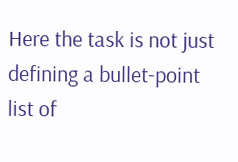Here the task is not just defining a bullet-point list of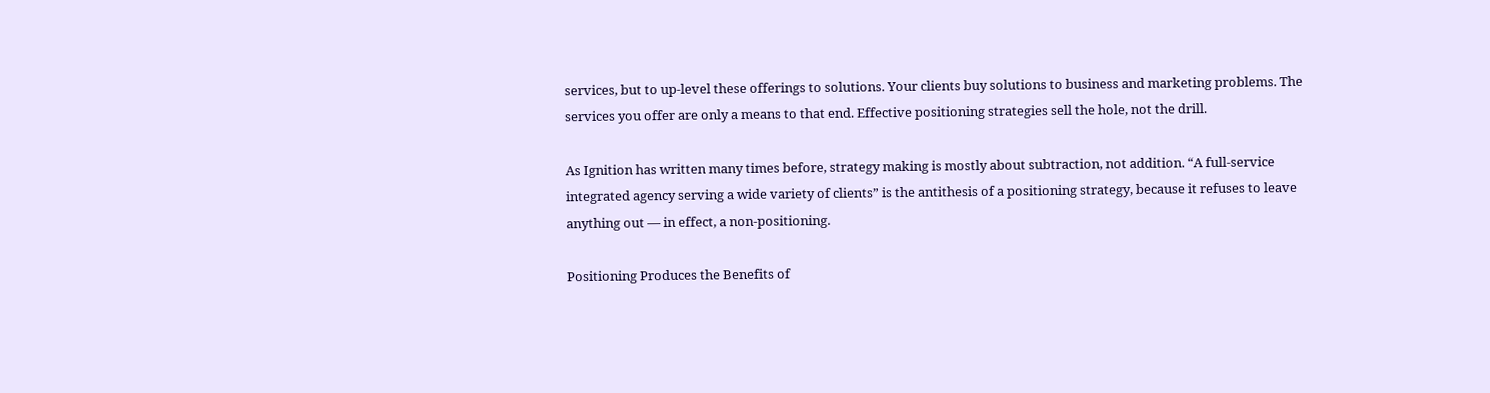services, but to up-level these offerings to solutions. Your clients buy solutions to business and marketing problems. The services you offer are only a means to that end. Effective positioning strategies sell the hole, not the drill.

As Ignition has written many times before, strategy making is mostly about subtraction, not addition. “A full-service integrated agency serving a wide variety of clients” is the antithesis of a positioning strategy, because it refuses to leave anything out — in effect, a non-positioning.

Positioning Produces the Benefits of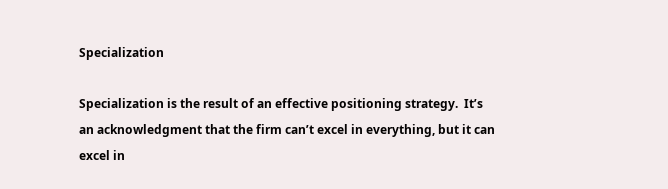Specialization

Specialization is the result of an effective positioning strategy.  It’s an acknowledgment that the firm can’t excel in everything, but it can excel in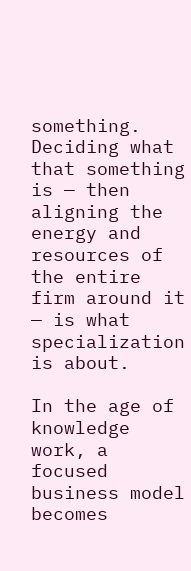something.  Deciding what that something is — then aligning the energy and resources of the entire firm around it — is what specialization is about.

In the age of knowledge work, a focused business model becomes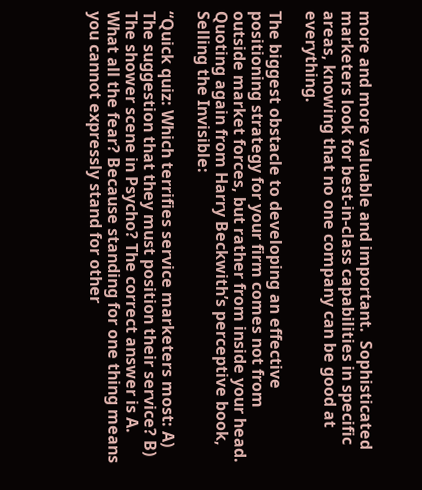more and more valuable and important.  Sophisticated marketers look for best-in-class capabilities in specific areas, knowing that no one company can be good at everything.

The biggest obstacle to developing an effective positioning strategy for your firm comes not from outside market forces, but rather from inside your head. Quoting again from Harry Beckwith’s perceptive book, Selling the Invisible:

“Quick quiz: Which terrifies service marketers most: A) The suggestion that they must position their service? B) The shower scene in Psycho? The correct answer is A. What all the fear? Because standing for one thing means you cannot expressly stand for other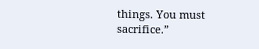things. You must sacrifice.”